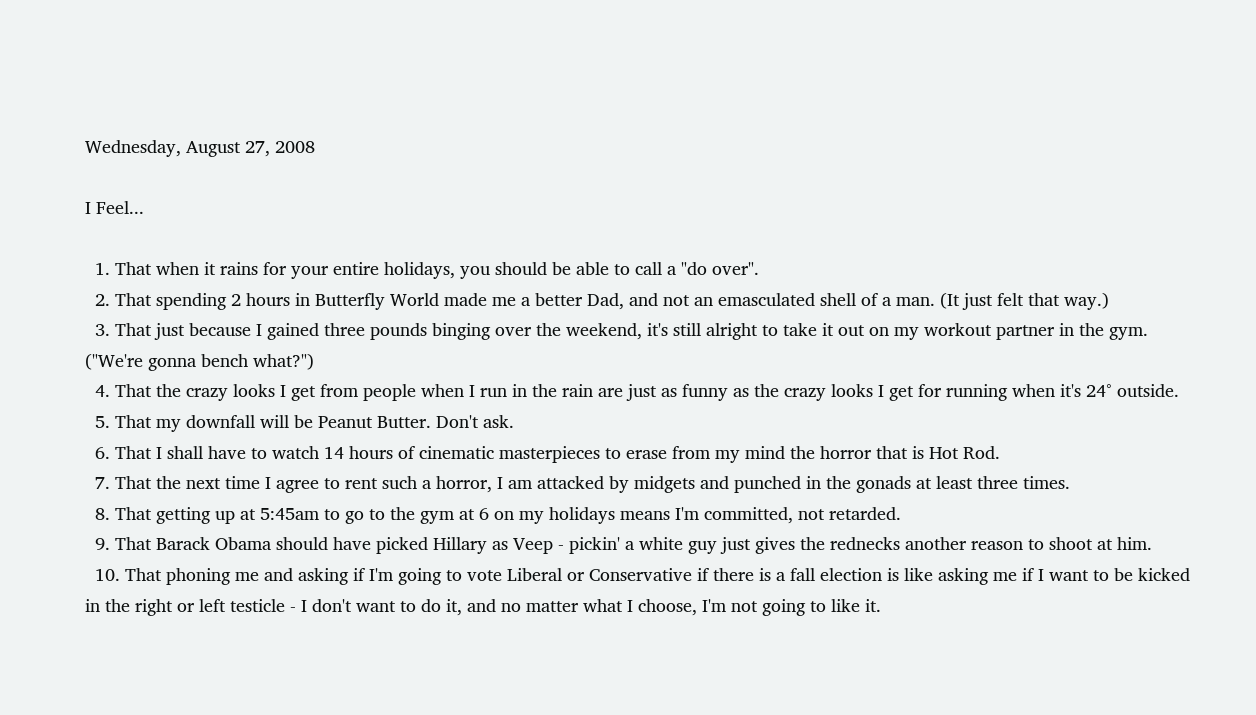Wednesday, August 27, 2008

I Feel...

  1. That when it rains for your entire holidays, you should be able to call a "do over".
  2. That spending 2 hours in Butterfly World made me a better Dad, and not an emasculated shell of a man. (It just felt that way.)
  3. That just because I gained three pounds binging over the weekend, it's still alright to take it out on my workout partner in the gym. ("We're gonna bench what?")
  4. That the crazy looks I get from people when I run in the rain are just as funny as the crazy looks I get for running when it's 24° outside.
  5. That my downfall will be Peanut Butter. Don't ask.
  6. That I shall have to watch 14 hours of cinematic masterpieces to erase from my mind the horror that is Hot Rod.
  7. That the next time I agree to rent such a horror, I am attacked by midgets and punched in the gonads at least three times.
  8. That getting up at 5:45am to go to the gym at 6 on my holidays means I'm committed, not retarded.
  9. That Barack Obama should have picked Hillary as Veep - pickin' a white guy just gives the rednecks another reason to shoot at him.
  10. That phoning me and asking if I'm going to vote Liberal or Conservative if there is a fall election is like asking me if I want to be kicked in the right or left testicle - I don't want to do it, and no matter what I choose, I'm not going to like it.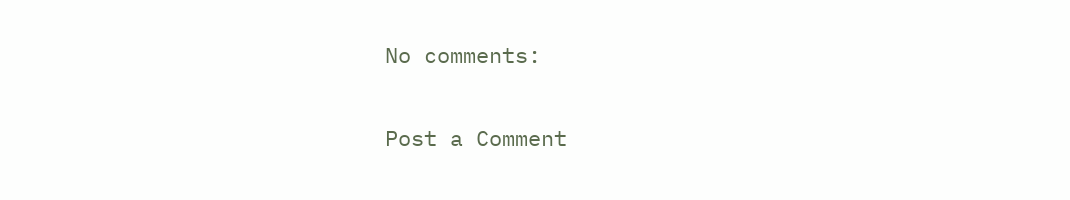No comments:

Post a Comment